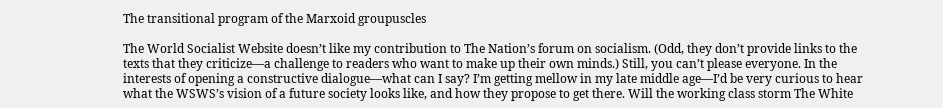The transitional program of the Marxoid groupuscles

The World Socialist Website doesn’t like my contribution to The Nation’s forum on socialism. (Odd, they don’t provide links to the texts that they criticize—a challenge to readers who want to make up their own minds.) Still, you can’t please everyone. In the interests of opening a constructive dialogue—what can I say? I’m getting mellow in my late middle age—I’d be very curious to hear what the WSWS’s vision of a future society looks like, and how they propose to get there. Will the working class storm The White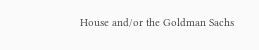House and/or the Goldman Sachs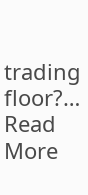trading floor?… Read More